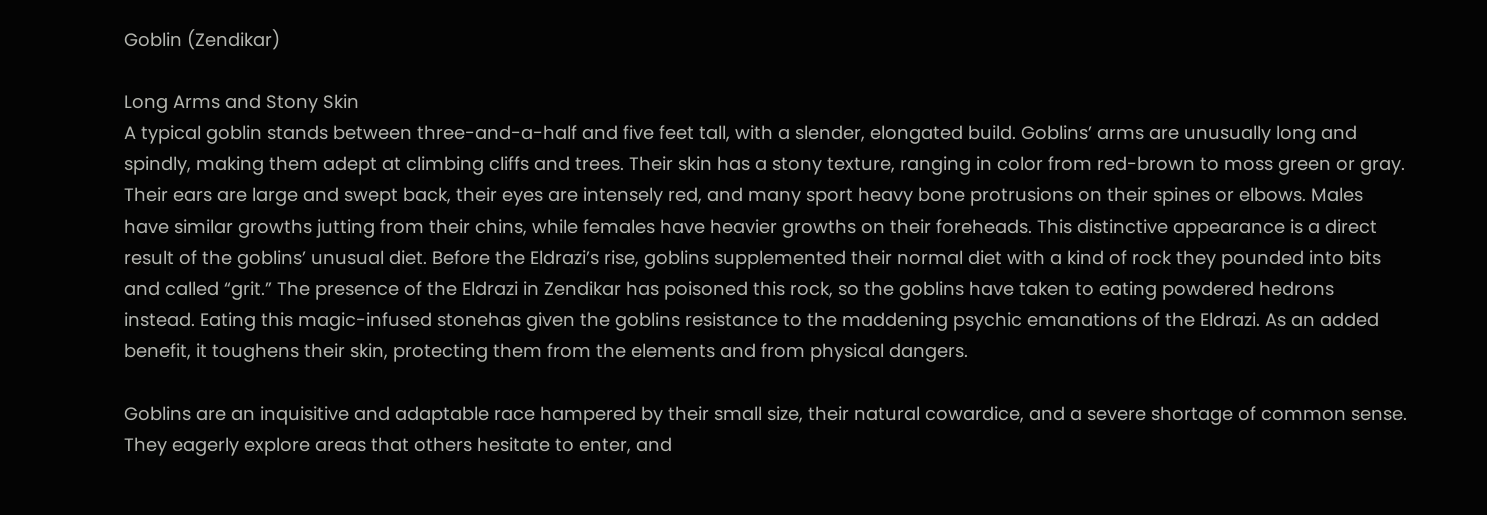Goblin (Zendikar)

Long Arms and Stony Skin
A typical goblin stands between three-and-a-half and five feet tall, with a slender, elongated build. Goblins’ arms are unusually long and spindly, making them adept at climbing cliffs and trees. Their skin has a stony texture, ranging in color from red-brown to moss green or gray. Their ears are large and swept back, their eyes are intensely red, and many sport heavy bone protrusions on their spines or elbows. Males have similar growths jutting from their chins, while females have heavier growths on their foreheads. This distinctive appearance is a direct result of the goblins’ unusual diet. Before the Eldrazi’s rise, goblins supplemented their normal diet with a kind of rock they pounded into bits and called “grit.” The presence of the Eldrazi in Zendikar has poisoned this rock, so the goblins have taken to eating powdered hedrons instead. Eating this magic-infused stonehas given the goblins resistance to the maddening psychic emanations of the Eldrazi. As an added benefit, it toughens their skin, protecting them from the elements and from physical dangers.

Goblins are an inquisitive and adaptable race hampered by their small size, their natural cowardice, and a severe shortage of common sense. They eagerly explore areas that others hesitate to enter, and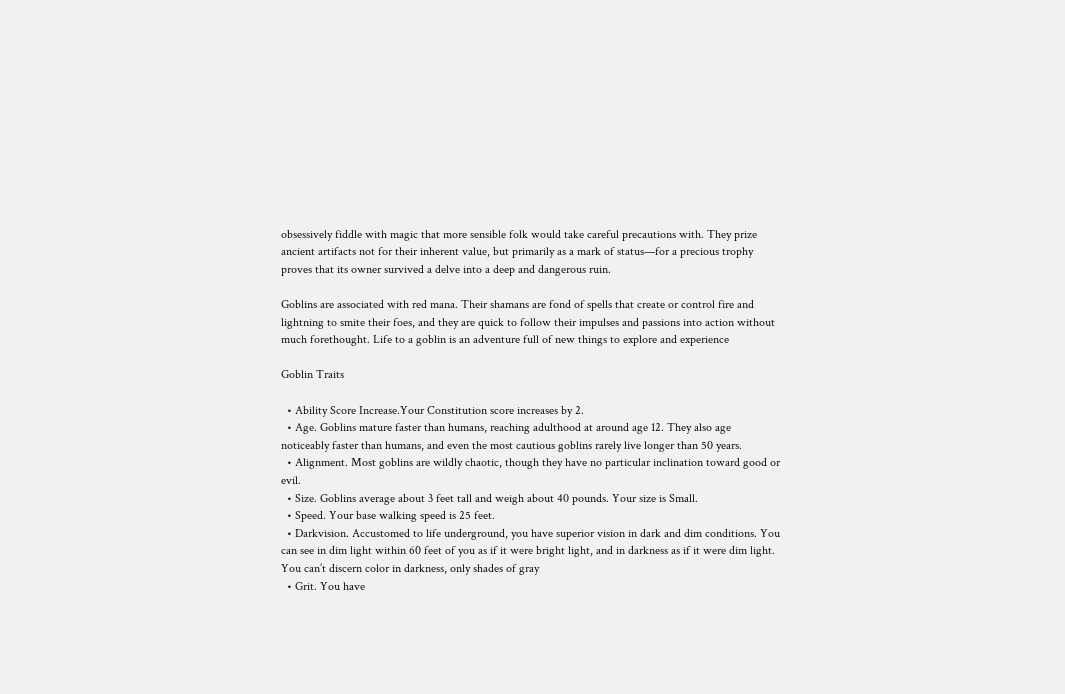obsessively fiddle with magic that more sensible folk would take careful precautions with. They prize ancient artifacts not for their inherent value, but primarily as a mark of status—for a precious trophy proves that its owner survived a delve into a deep and dangerous ruin.

Goblins are associated with red mana. Their shamans are fond of spells that create or control fire and lightning to smite their foes, and they are quick to follow their impulses and passions into action without much forethought. Life to a goblin is an adventure full of new things to explore and experience

Goblin Traits

  • Ability Score Increase.Your Constitution score increases by 2.
  • Age. Goblins mature faster than humans, reaching adulthood at around age 12. They also age noticeably faster than humans, and even the most cautious goblins rarely live longer than 50 years.
  • Alignment. Most goblins are wildly chaotic, though they have no particular inclination toward good or evil.
  • Size. Goblins average about 3 feet tall and weigh about 40 pounds. Your size is Small.
  • Speed. Your base walking speed is 25 feet.
  • Darkvision. Accustomed to life underground, you have superior vision in dark and dim conditions. You can see in dim light within 60 feet of you as if it were bright light, and in darkness as if it were dim light. You can’t discern color in darkness, only shades of gray
  • Grit. You have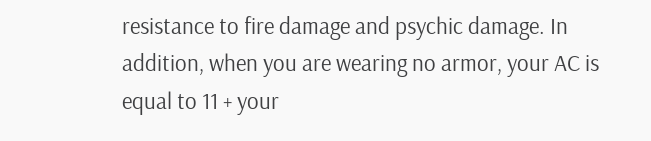resistance to fire damage and psychic damage. In addition, when you are wearing no armor, your AC is equal to 11 + your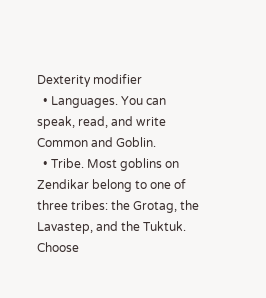Dexterity modifier
  • Languages. You can speak, read, and write Common and Goblin.
  • Tribe. Most goblins on Zendikar belong to one of three tribes: the Grotag, the Lavastep, and the Tuktuk. Choose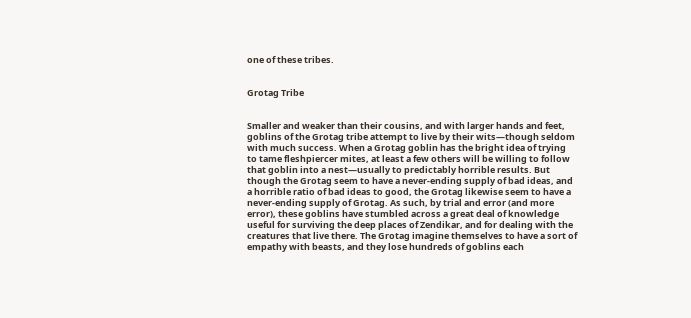one of these tribes.


Grotag Tribe


Smaller and weaker than their cousins, and with larger hands and feet, goblins of the Grotag tribe attempt to live by their wits—though seldom with much success. When a Grotag goblin has the bright idea of trying to tame fleshpiercer mites, at least a few others will be willing to follow that goblin into a nest—usually to predictably horrible results. But though the Grotag seem to have a never-ending supply of bad ideas, and a horrible ratio of bad ideas to good, the Grotag likewise seem to have a never-ending supply of Grotag. As such, by trial and error (and more error), these goblins have stumbled across a great deal of knowledge useful for surviving the deep places of Zendikar, and for dealing with the creatures that live there. The Grotag imagine themselves to have a sort of empathy with beasts, and they lose hundreds of goblins each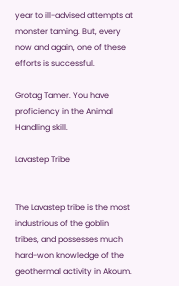year to ill-advised attempts at monster taming. But, every now and again, one of these efforts is successful.

Grotag Tamer. You have proficiency in the Animal Handling skill.

Lavastep Tribe


The Lavastep tribe is the most industrious of the goblin tribes, and possesses much hard-won knowledge of the geothermal activity in Akoum.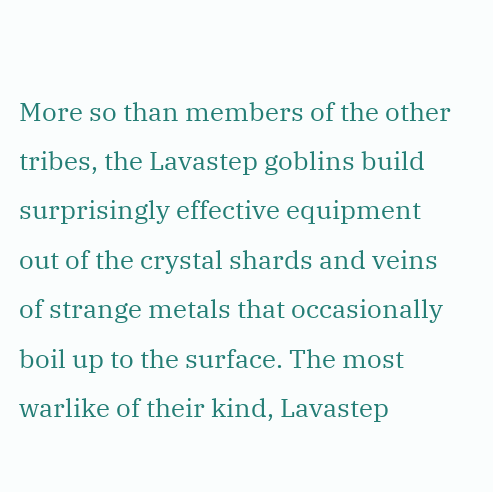More so than members of the other tribes, the Lavastep goblins build surprisingly effective equipment out of the crystal shards and veins of strange metals that occasionally boil up to the surface. The most warlike of their kind, Lavastep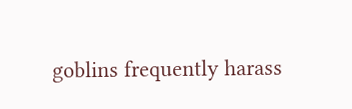goblins frequently harass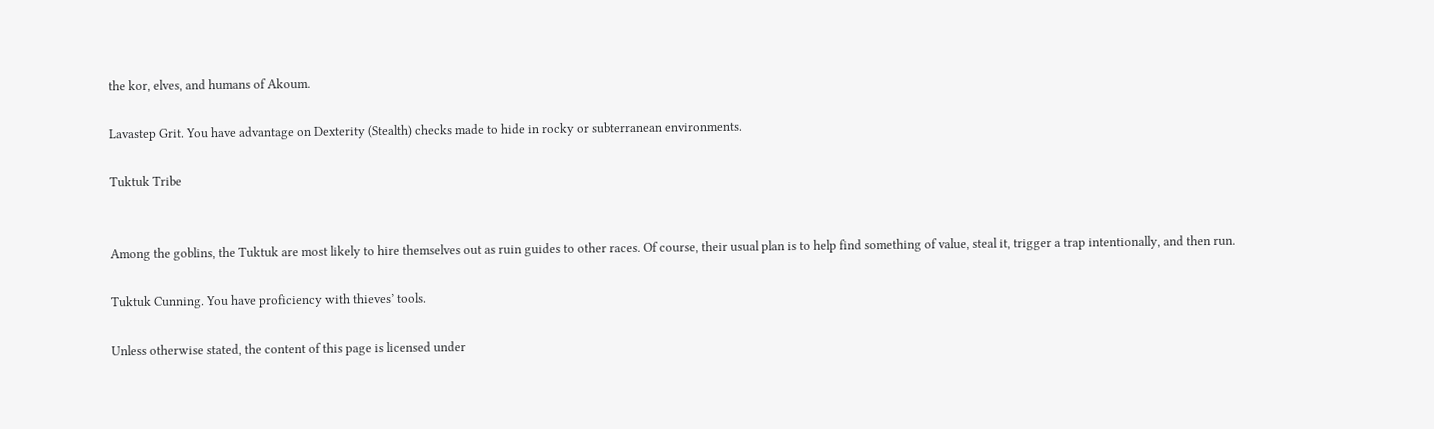the kor, elves, and humans of Akoum.

Lavastep Grit. You have advantage on Dexterity (Stealth) checks made to hide in rocky or subterranean environments.

Tuktuk Tribe


Among the goblins, the Tuktuk are most likely to hire themselves out as ruin guides to other races. Of course, their usual plan is to help find something of value, steal it, trigger a trap intentionally, and then run.

Tuktuk Cunning. You have proficiency with thieves’ tools.

Unless otherwise stated, the content of this page is licensed under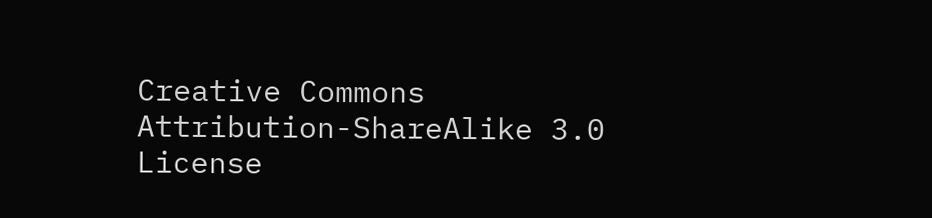Creative Commons Attribution-ShareAlike 3.0 License